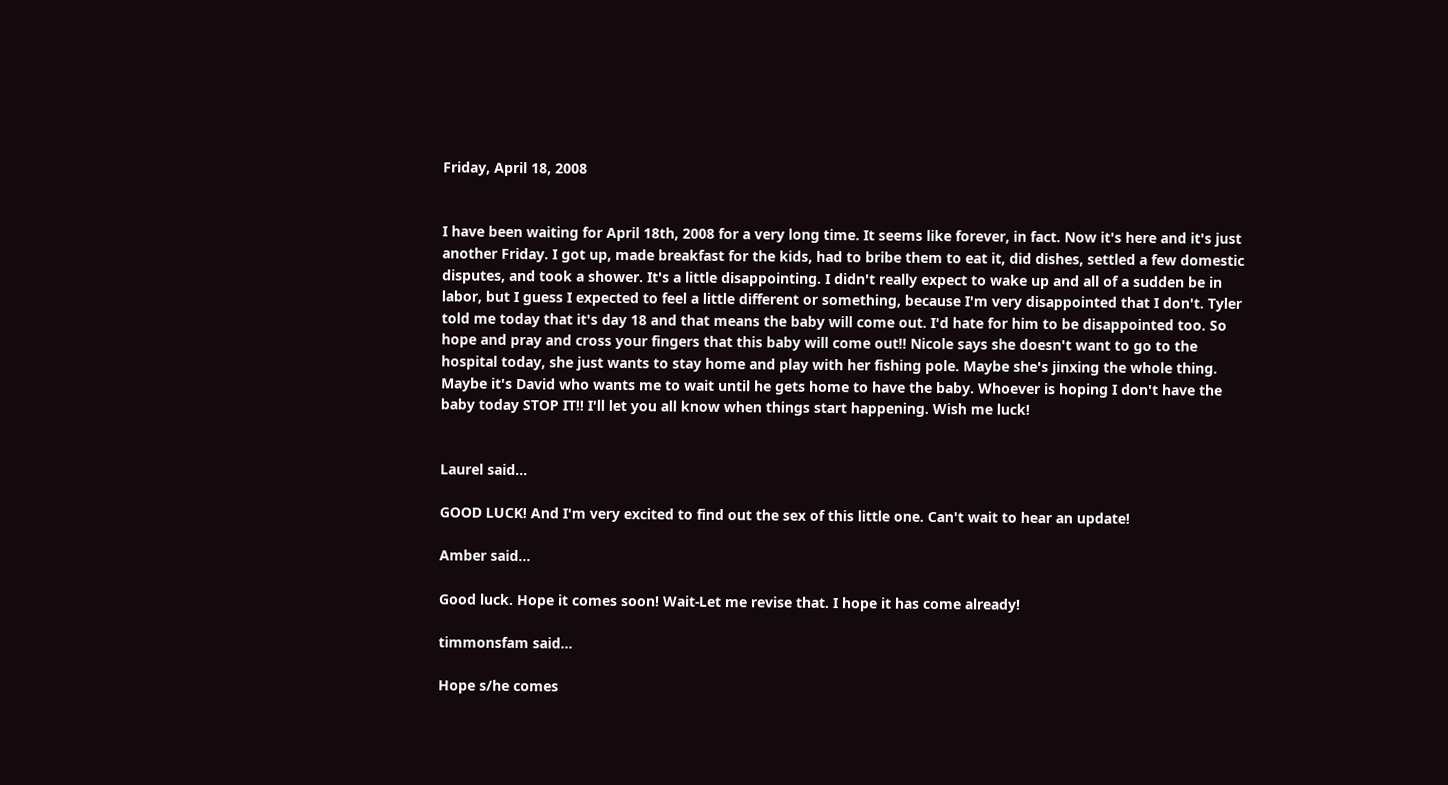Friday, April 18, 2008


I have been waiting for April 18th, 2008 for a very long time. It seems like forever, in fact. Now it's here and it's just another Friday. I got up, made breakfast for the kids, had to bribe them to eat it, did dishes, settled a few domestic disputes, and took a shower. It's a little disappointing. I didn't really expect to wake up and all of a sudden be in labor, but I guess I expected to feel a little different or something, because I'm very disappointed that I don't. Tyler told me today that it's day 18 and that means the baby will come out. I'd hate for him to be disappointed too. So hope and pray and cross your fingers that this baby will come out!! Nicole says she doesn't want to go to the hospital today, she just wants to stay home and play with her fishing pole. Maybe she's jinxing the whole thing. Maybe it's David who wants me to wait until he gets home to have the baby. Whoever is hoping I don't have the baby today STOP IT!! I'll let you all know when things start happening. Wish me luck!


Laurel said...

GOOD LUCK! And I'm very excited to find out the sex of this little one. Can't wait to hear an update!

Amber said...

Good luck. Hope it comes soon! Wait-Let me revise that. I hope it has come already!

timmonsfam said...

Hope s/he comes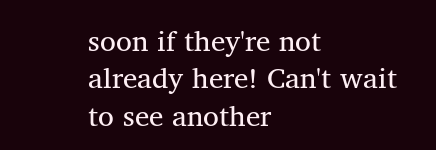soon if they're not already here! Can't wait to see another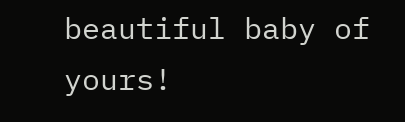beautiful baby of yours!